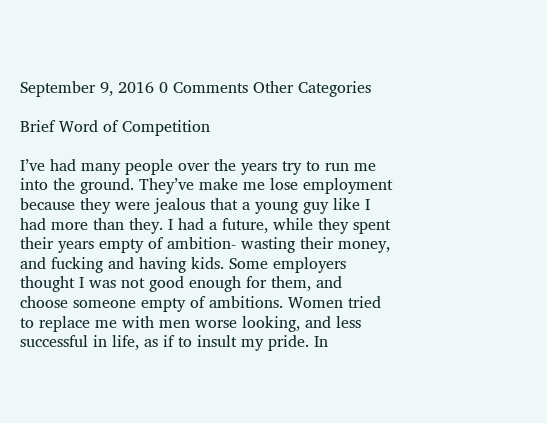September 9, 2016 0 Comments Other Categories

Brief Word of Competition

I’ve had many people over the years try to run me into the ground. They’ve make me lose employment because they were jealous that a young guy like I had more than they. I had a future, while they spent their years empty of ambition- wasting their money, and fucking and having kids. Some employers thought I was not good enough for them, and choose someone empty of ambitions. Women tried to replace me with men worse looking, and less successful in life, as if to insult my pride. In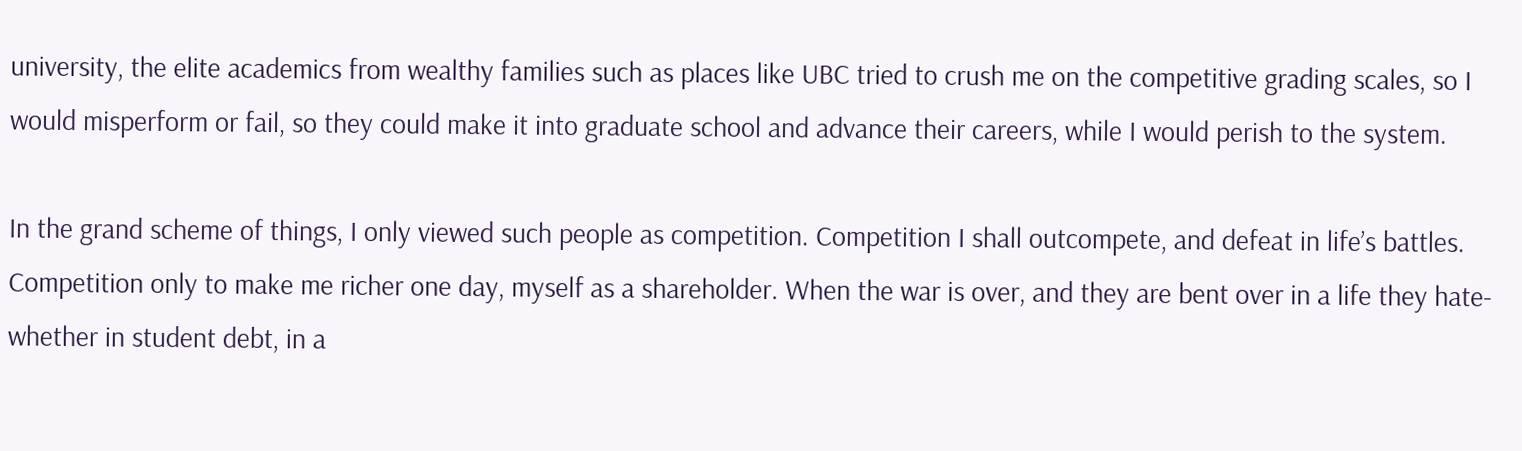university, the elite academics from wealthy families such as places like UBC tried to crush me on the competitive grading scales, so I would misperform or fail, so they could make it into graduate school and advance their careers, while I would perish to the system.

In the grand scheme of things, I only viewed such people as competition. Competition I shall outcompete, and defeat in life’s battles. Competition only to make me richer one day, myself as a shareholder. When the war is over, and they are bent over in a life they hate- whether in student debt, in a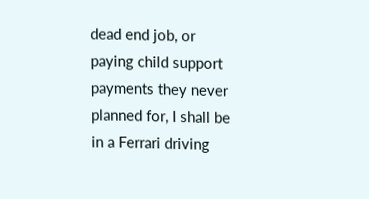dead end job, or paying child support payments they never planned for, I shall be in a Ferrari driving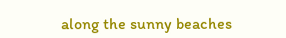along the sunny beaches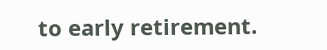to early retirement.